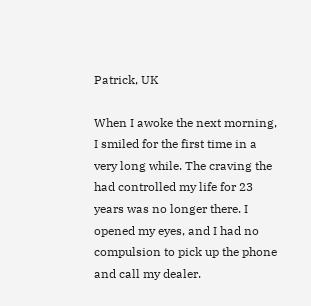Patrick, UK

When I awoke the next morning, I smiled for the first time in a very long while. The craving the had controlled my life for 23 years was no longer there. I opened my eyes, and I had no compulsion to pick up the phone and call my dealer.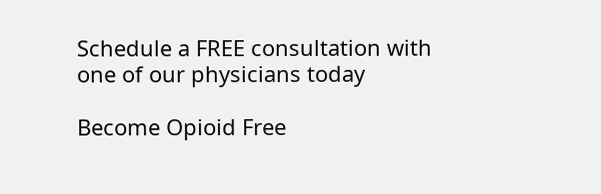Schedule a FREE consultation with one of our physicians today

Become Opioid Free